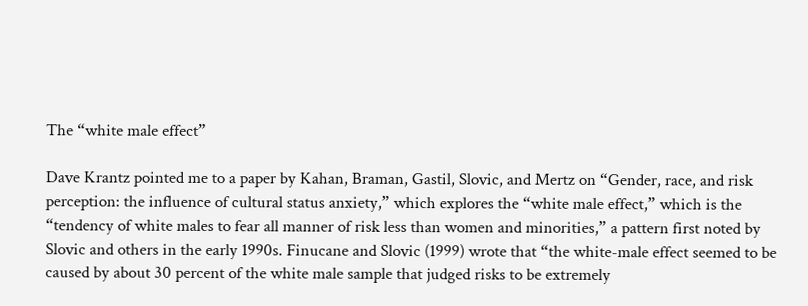The “white male effect”

Dave Krantz pointed me to a paper by Kahan, Braman, Gastil, Slovic, and Mertz on “Gender, race, and risk perception: the influence of cultural status anxiety,” which explores the “white male effect,” which is the “tendency of white males to fear all manner of risk less than women and minorities,” a pattern first noted by Slovic and others in the early 1990s. Finucane and Slovic (1999) wrote that “the white-male effect seemed to be caused by about 30 percent of the white male sample that judged risks to be extremely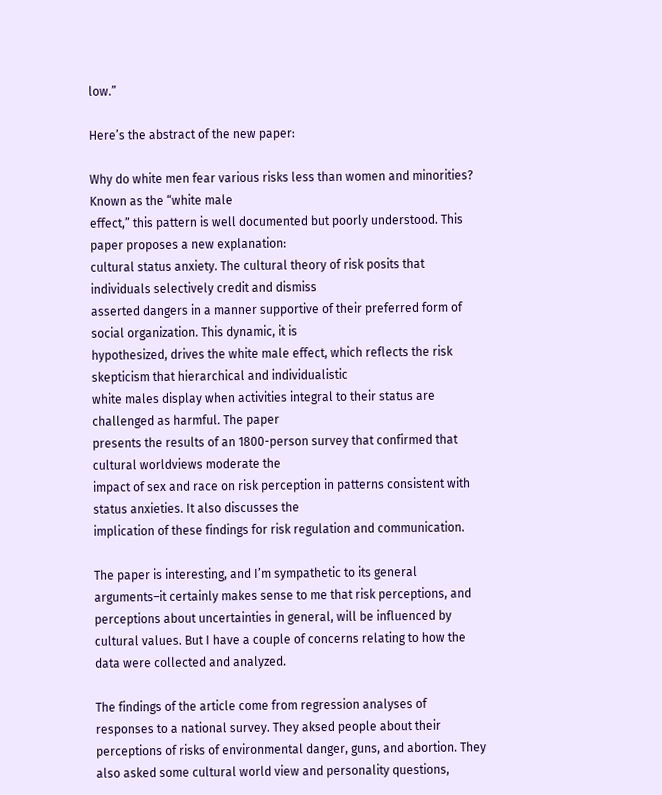low.”

Here’s the abstract of the new paper:

Why do white men fear various risks less than women and minorities? Known as the “white male
effect,” this pattern is well documented but poorly understood. This paper proposes a new explanation:
cultural status anxiety. The cultural theory of risk posits that individuals selectively credit and dismiss
asserted dangers in a manner supportive of their preferred form of social organization. This dynamic, it is
hypothesized, drives the white male effect, which reflects the risk skepticism that hierarchical and individualistic
white males display when activities integral to their status are challenged as harmful. The paper
presents the results of an 1800-person survey that confirmed that cultural worldviews moderate the
impact of sex and race on risk perception in patterns consistent with status anxieties. It also discusses the
implication of these findings for risk regulation and communication.

The paper is interesting, and I’m sympathetic to its general arguments–it certainly makes sense to me that risk perceptions, and perceptions about uncertainties in general, will be influenced by cultural values. But I have a couple of concerns relating to how the data were collected and analyzed.

The findings of the article come from regression analyses of responses to a national survey. They aksed people about their perceptions of risks of environmental danger, guns, and abortion. They also asked some cultural world view and personality questions,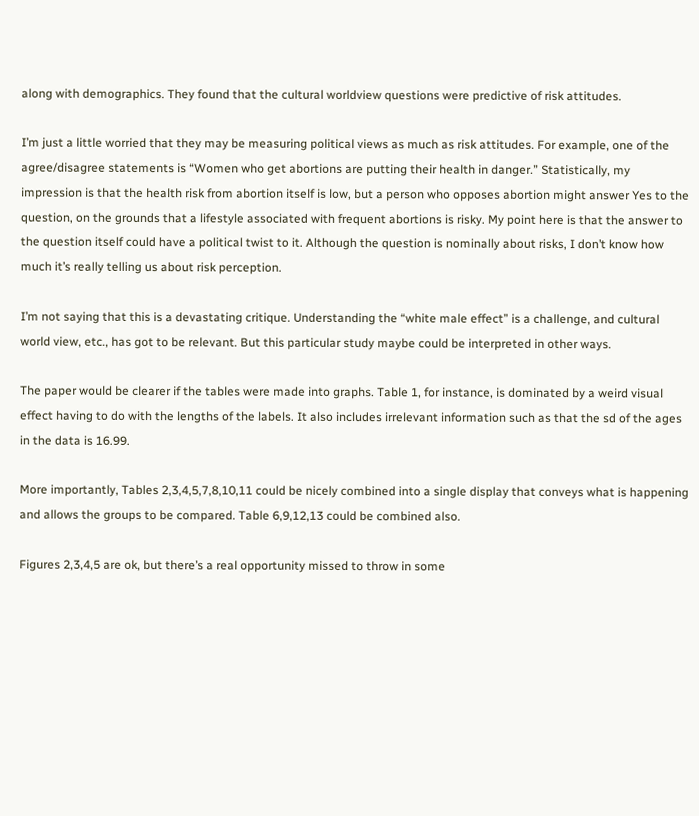along with demographics. They found that the cultural worldview questions were predictive of risk attitudes.

I’m just a little worried that they may be measuring political views as much as risk attitudes. For example, one of the agree/disagree statements is “Women who get abortions are putting their health in danger.” Statistically, my impression is that the health risk from abortion itself is low, but a person who opposes abortion might answer Yes to the question, on the grounds that a lifestyle associated with frequent abortions is risky. My point here is that the answer to the question itself could have a political twist to it. Although the question is nominally about risks, I don’t know how much it’s really telling us about risk perception.

I’m not saying that this is a devastating critique. Understanding the “white male effect” is a challenge, and cultural world view, etc., has got to be relevant. But this particular study maybe could be interpreted in other ways.

The paper would be clearer if the tables were made into graphs. Table 1, for instance, is dominated by a weird visual effect having to do with the lengths of the labels. It also includes irrelevant information such as that the sd of the ages in the data is 16.99.

More importantly, Tables 2,3,4,5,7,8,10,11 could be nicely combined into a single display that conveys what is happening and allows the groups to be compared. Table 6,9,12,13 could be combined also.

Figures 2,3,4,5 are ok, but there’s a real opportunity missed to throw in some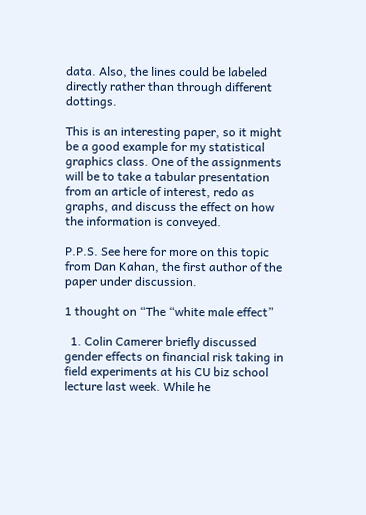data. Also, the lines could be labeled directly rather than through different dottings.

This is an interesting paper, so it might be a good example for my statistical graphics class. One of the assignments will be to take a tabular presentation from an article of interest, redo as graphs, and discuss the effect on how the information is conveyed.

P.P.S. See here for more on this topic from Dan Kahan, the first author of the paper under discussion.

1 thought on “The “white male effect”

  1. Colin Camerer briefly discussed gender effects on financial risk taking in field experiments at his CU biz school lecture last week. While he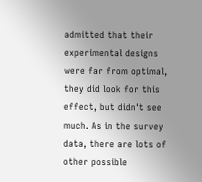admitted that their experimental designs were far from optimal, they did look for this effect, but didn't see much. As in the survey data, there are lots of other possible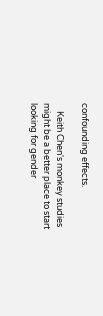confounding effects.

    Keith Chen's monkey studies might be a better place to start looking for gender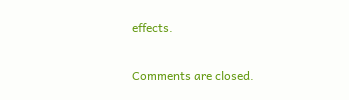effects.

Comments are closed.